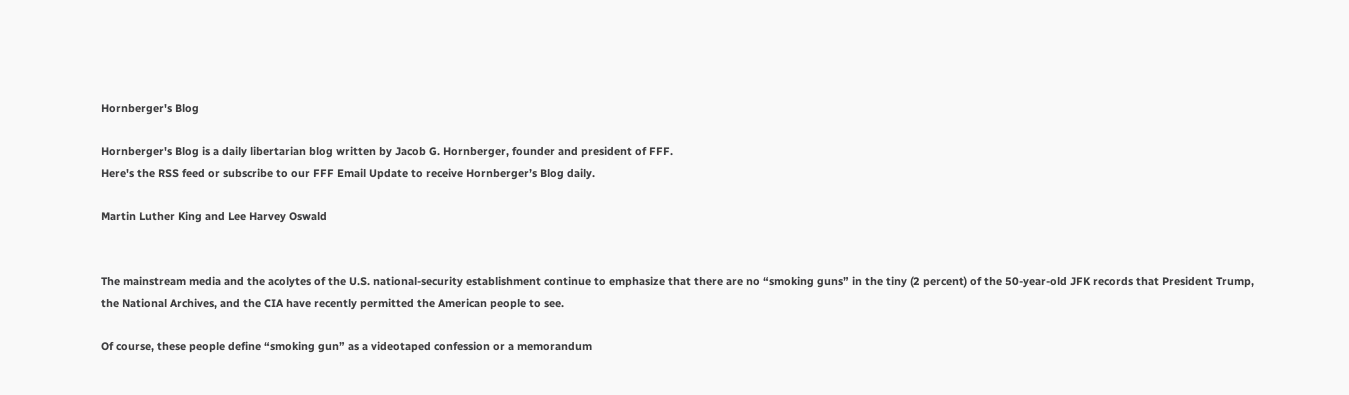Hornberger's Blog

Hornberger's Blog is a daily libertarian blog written by Jacob G. Hornberger, founder and president of FFF.
Here's the RSS feed or subscribe to our FFF Email Update to receive Hornberger’s Blog daily.

Martin Luther King and Lee Harvey Oswald


The mainstream media and the acolytes of the U.S. national-security establishment continue to emphasize that there are no “smoking guns” in the tiny (2 percent) of the 50-year-old JFK records that President Trump, the National Archives, and the CIA have recently permitted the American people to see.

Of course, these people define “smoking gun” as a videotaped confession or a memorandum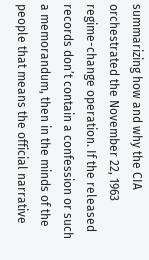summarizing how and why the CIA orchestrated the November 22, 1963 regime-change operation. If the released records don’t contain a confession or such a memorandum, then in the minds of the people that means the official narrative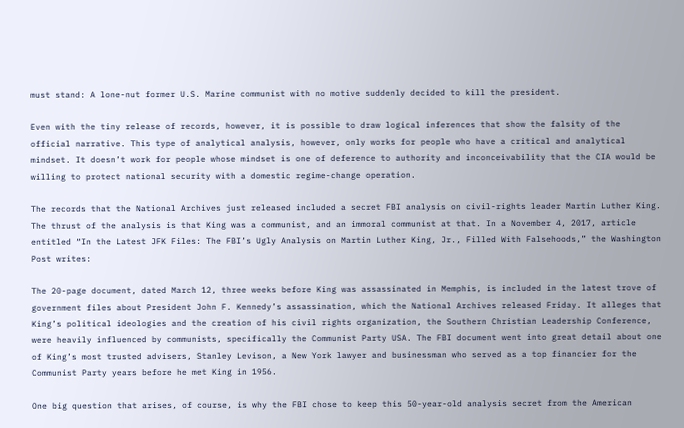must stand: A lone-nut former U.S. Marine communist with no motive suddenly decided to kill the president.

Even with the tiny release of records, however, it is possible to draw logical inferences that show the falsity of the official narrative. This type of analytical analysis, however, only works for people who have a critical and analytical mindset. It doesn’t work for people whose mindset is one of deference to authority and inconceivability that the CIA would be willing to protect national security with a domestic regime-change operation.

The records that the National Archives just released included a secret FBI analysis on civil-rights leader Martin Luther King. The thrust of the analysis is that King was a communist, and an immoral communist at that. In a November 4, 2017, article entitled “In the Latest JFK Files: The FBI’s Ugly Analysis on Martin Luther King, Jr., Filled With Falsehoods,” the Washington Post writes:

The 20-page document, dated March 12, three weeks before King was assassinated in Memphis, is included in the latest trove of government files about President John F. Kennedy’s assassination, which the National Archives released Friday. It alleges that King’s political ideologies and the creation of his civil rights organization, the Southern Christian Leadership Conference, were heavily influenced by communists, specifically the Communist Party USA. The FBI document went into great detail about one of King’s most trusted advisers, Stanley Levison, a New York lawyer and businessman who served as a top financier for the Communist Party years before he met King in 1956.

One big question that arises, of course, is why the FBI chose to keep this 50-year-old analysis secret from the American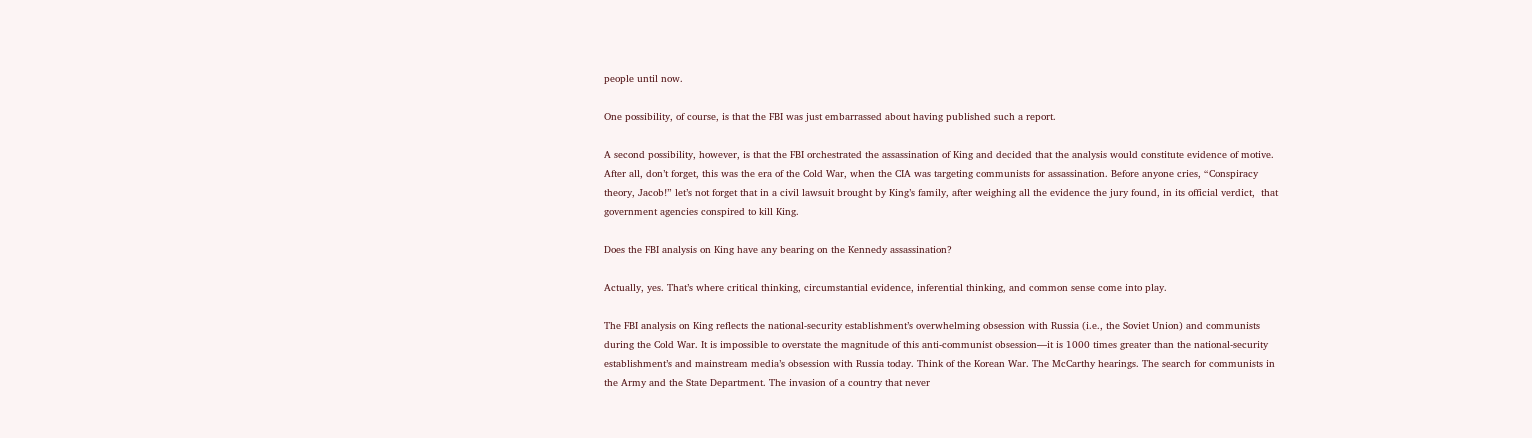people until now.

One possibility, of course, is that the FBI was just embarrassed about having published such a report.

A second possibility, however, is that the FBI orchestrated the assassination of King and decided that the analysis would constitute evidence of motive. After all, don’t forget, this was the era of the Cold War, when the CIA was targeting communists for assassination. Before anyone cries, “Conspiracy theory, Jacob!” let’s not forget that in a civil lawsuit brought by King’s family, after weighing all the evidence the jury found, in its official verdict,  that government agencies conspired to kill King.

Does the FBI analysis on King have any bearing on the Kennedy assassination?

Actually, yes. That’s where critical thinking, circumstantial evidence, inferential thinking, and common sense come into play.

The FBI analysis on King reflects the national-security establishment’s overwhelming obsession with Russia (i.e., the Soviet Union) and communists during the Cold War. It is impossible to overstate the magnitude of this anti-communist obsession—it is 1000 times greater than the national-security establishment’s and mainstream media’s obsession with Russia today. Think of the Korean War. The McCarthy hearings. The search for communists in the Army and the State Department. The invasion of a country that never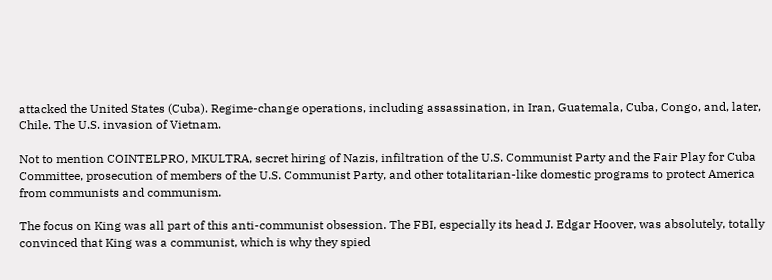attacked the United States (Cuba). Regime-change operations, including assassination, in Iran, Guatemala, Cuba, Congo, and, later, Chile. The U.S. invasion of Vietnam.

Not to mention COINTELPRO, MKULTRA, secret hiring of Nazis, infiltration of the U.S. Communist Party and the Fair Play for Cuba Committee, prosecution of members of the U.S. Communist Party, and other totalitarian-like domestic programs to protect America from communists and communism.

The focus on King was all part of this anti-communist obsession. The FBI, especially its head J. Edgar Hoover, was absolutely, totally convinced that King was a communist, which is why they spied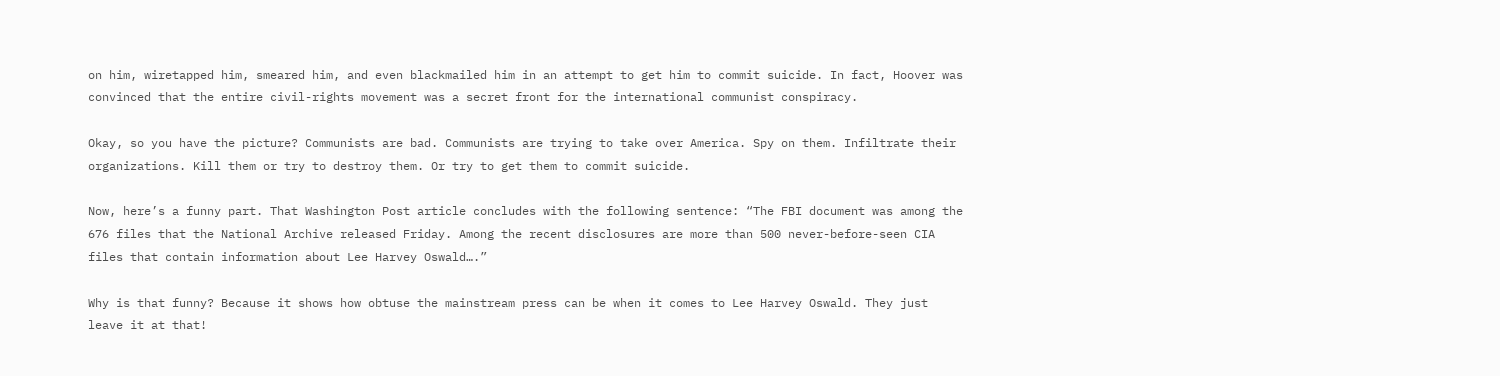on him, wiretapped him, smeared him, and even blackmailed him in an attempt to get him to commit suicide. In fact, Hoover was convinced that the entire civil-rights movement was a secret front for the international communist conspiracy.

Okay, so you have the picture? Communists are bad. Communists are trying to take over America. Spy on them. Infiltrate their organizations. Kill them or try to destroy them. Or try to get them to commit suicide.

Now, here’s a funny part. That Washington Post article concludes with the following sentence: “The FBI document was among the 676 files that the National Archive released Friday. Among the recent disclosures are more than 500 never-before-seen CIA files that contain information about Lee Harvey Oswald….”

Why is that funny? Because it shows how obtuse the mainstream press can be when it comes to Lee Harvey Oswald. They just leave it at that!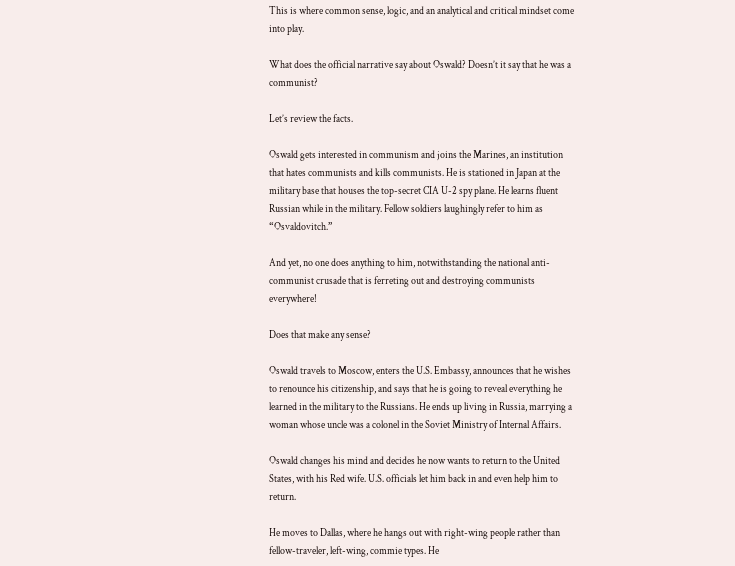This is where common sense, logic, and an analytical and critical mindset come into play.

What does the official narrative say about Oswald? Doesn’t it say that he was a communist?

Let’s review the facts.

Oswald gets interested in communism and joins the Marines, an institution that hates communists and kills communists. He is stationed in Japan at the military base that houses the top-secret CIA U-2 spy plane. He learns fluent Russian while in the military. Fellow soldiers laughingly refer to him as “Osvaldovitch.”

And yet, no one does anything to him, notwithstanding the national anti-communist crusade that is ferreting out and destroying communists everywhere!

Does that make any sense?

Oswald travels to Moscow, enters the U.S. Embassy, announces that he wishes to renounce his citizenship, and says that he is going to reveal everything he learned in the military to the Russians. He ends up living in Russia, marrying a woman whose uncle was a colonel in the Soviet Ministry of Internal Affairs.

Oswald changes his mind and decides he now wants to return to the United States, with his Red wife. U.S. officials let him back in and even help him to return.

He moves to Dallas, where he hangs out with right-wing people rather than fellow-traveler, left-wing, commie types. He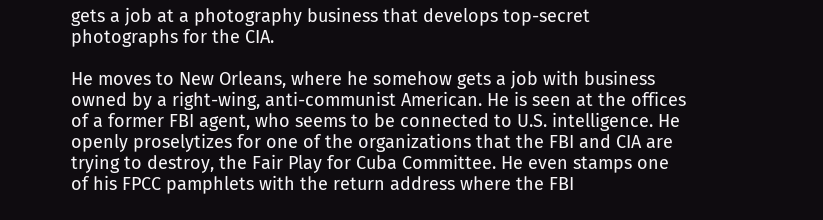gets a job at a photography business that develops top-secret photographs for the CIA.

He moves to New Orleans, where he somehow gets a job with business owned by a right-wing, anti-communist American. He is seen at the offices of a former FBI agent, who seems to be connected to U.S. intelligence. He openly proselytizes for one of the organizations that the FBI and CIA are trying to destroy, the Fair Play for Cuba Committee. He even stamps one of his FPCC pamphlets with the return address where the FBI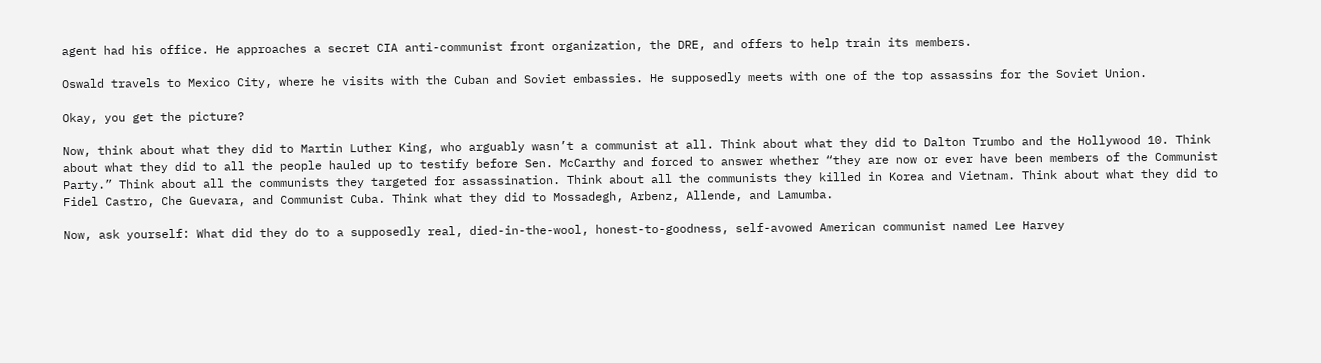agent had his office. He approaches a secret CIA anti-communist front organization, the DRE, and offers to help train its members.

Oswald travels to Mexico City, where he visits with the Cuban and Soviet embassies. He supposedly meets with one of the top assassins for the Soviet Union.

Okay, you get the picture?

Now, think about what they did to Martin Luther King, who arguably wasn’t a communist at all. Think about what they did to Dalton Trumbo and the Hollywood 10. Think about what they did to all the people hauled up to testify before Sen. McCarthy and forced to answer whether “they are now or ever have been members of the Communist Party.” Think about all the communists they targeted for assassination. Think about all the communists they killed in Korea and Vietnam. Think about what they did to Fidel Castro, Che Guevara, and Communist Cuba. Think what they did to Mossadegh, Arbenz, Allende, and Lamumba.

Now, ask yourself: What did they do to a supposedly real, died-in-the-wool, honest-to-goodness, self-avowed American communist named Lee Harvey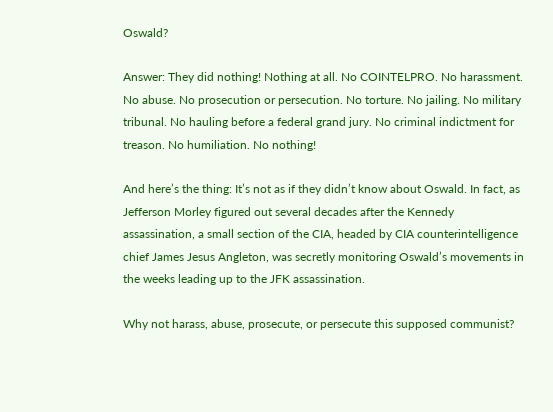Oswald?

Answer: They did nothing! Nothing at all. No COINTELPRO. No harassment. No abuse. No prosecution or persecution. No torture. No jailing. No military tribunal. No hauling before a federal grand jury. No criminal indictment for treason. No humiliation. No nothing!

And here’s the thing: It’s not as if they didn’t know about Oswald. In fact, as Jefferson Morley figured out several decades after the Kennedy assassination, a small section of the CIA, headed by CIA counterintelligence chief James Jesus Angleton, was secretly monitoring Oswald’s movements in the weeks leading up to the JFK assassination.

Why not harass, abuse, prosecute, or persecute this supposed communist?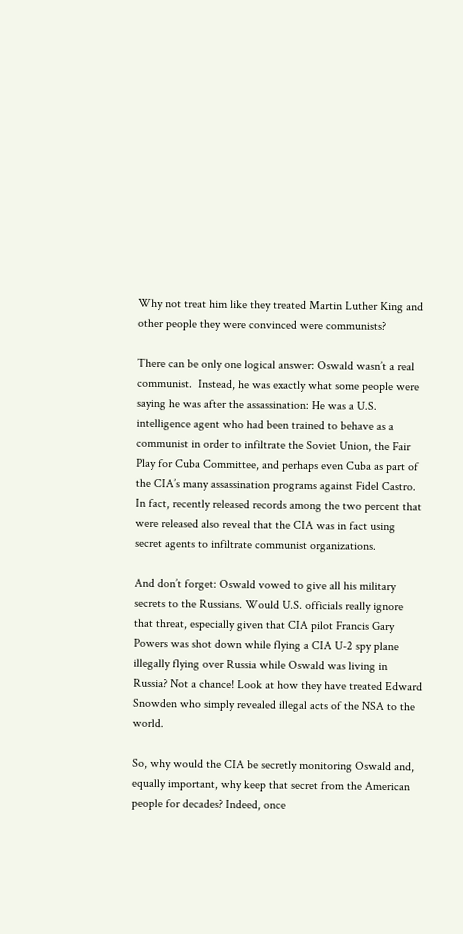Why not treat him like they treated Martin Luther King and other people they were convinced were communists?

There can be only one logical answer: Oswald wasn’t a real communist.  Instead, he was exactly what some people were saying he was after the assassination: He was a U.S. intelligence agent who had been trained to behave as a communist in order to infiltrate the Soviet Union, the Fair Play for Cuba Committee, and perhaps even Cuba as part of the CIA’s many assassination programs against Fidel Castro. In fact, recently released records among the two percent that were released also reveal that the CIA was in fact using secret agents to infiltrate communist organizations.

And don’t forget: Oswald vowed to give all his military secrets to the Russians. Would U.S. officials really ignore that threat, especially given that CIA pilot Francis Gary Powers was shot down while flying a CIA U-2 spy plane illegally flying over Russia while Oswald was living in Russia? Not a chance! Look at how they have treated Edward Snowden who simply revealed illegal acts of the NSA to the world.

So, why would the CIA be secretly monitoring Oswald and, equally important, why keep that secret from the American people for decades? Indeed, once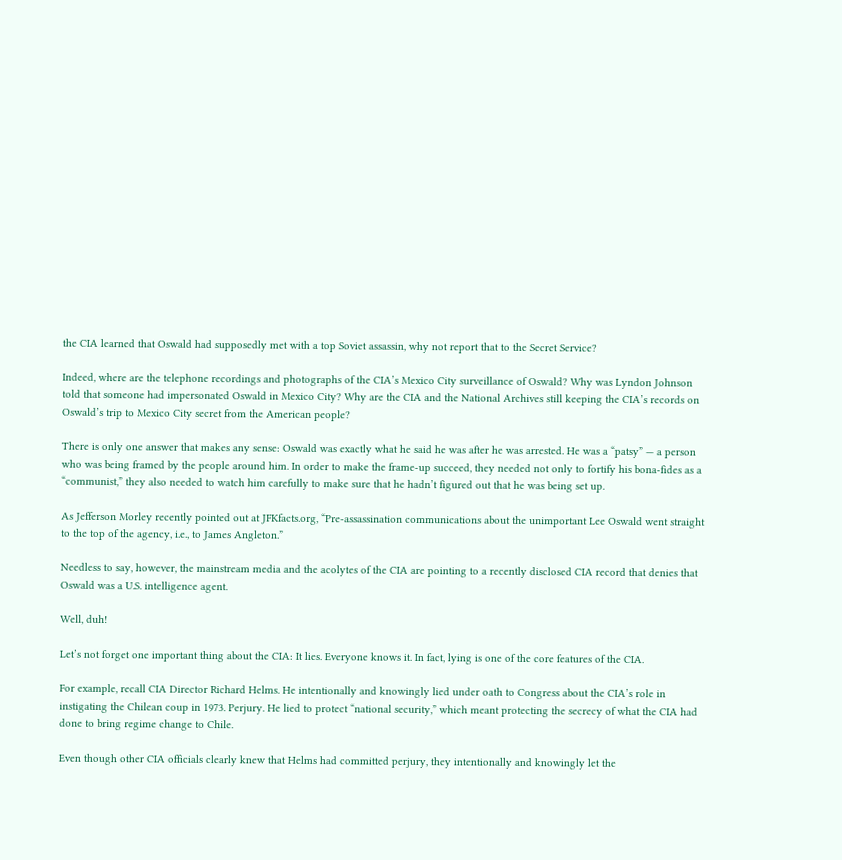the CIA learned that Oswald had supposedly met with a top Soviet assassin, why not report that to the Secret Service?

Indeed, where are the telephone recordings and photographs of the CIA’s Mexico City surveillance of Oswald? Why was Lyndon Johnson told that someone had impersonated Oswald in Mexico City? Why are the CIA and the National Archives still keeping the CIA’s records on Oswald’s trip to Mexico City secret from the American people?

There is only one answer that makes any sense: Oswald was exactly what he said he was after he was arrested. He was a “patsy” — a person who was being framed by the people around him. In order to make the frame-up succeed, they needed not only to fortify his bona-fides as a “communist,” they also needed to watch him carefully to make sure that he hadn’t figured out that he was being set up.

As Jefferson Morley recently pointed out at JFKfacts.org, “Pre-assassination communications about the unimportant Lee Oswald went straight to the top of the agency, i.e., to James Angleton.”

Needless to say, however, the mainstream media and the acolytes of the CIA are pointing to a recently disclosed CIA record that denies that Oswald was a U.S. intelligence agent.

Well, duh!

Let’s not forget one important thing about the CIA: It lies. Everyone knows it. In fact, lying is one of the core features of the CIA.

For example, recall CIA Director Richard Helms. He intentionally and knowingly lied under oath to Congress about the CIA’s role in instigating the Chilean coup in 1973. Perjury. He lied to protect “national security,” which meant protecting the secrecy of what the CIA had done to bring regime change to Chile.

Even though other CIA officials clearly knew that Helms had committed perjury, they intentionally and knowingly let the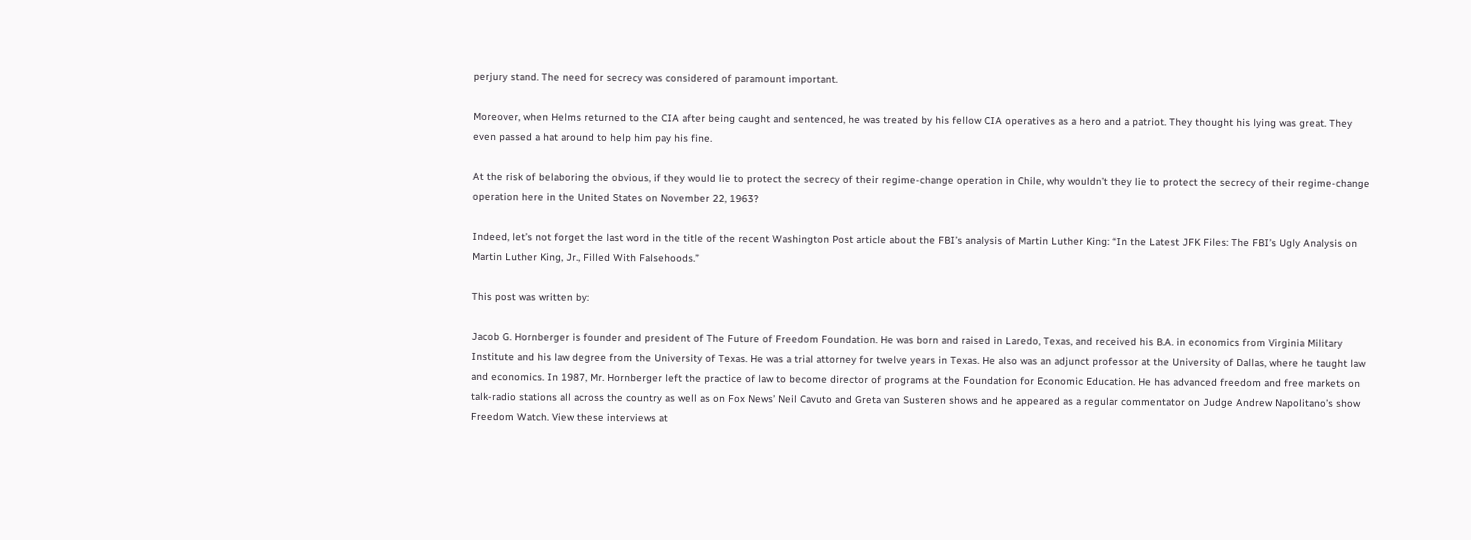perjury stand. The need for secrecy was considered of paramount important.

Moreover, when Helms returned to the CIA after being caught and sentenced, he was treated by his fellow CIA operatives as a hero and a patriot. They thought his lying was great. They even passed a hat around to help him pay his fine.

At the risk of belaboring the obvious, if they would lie to protect the secrecy of their regime-change operation in Chile, why wouldn’t they lie to protect the secrecy of their regime-change operation here in the United States on November 22, 1963?

Indeed, let’s not forget the last word in the title of the recent Washington Post article about the FBI’s analysis of Martin Luther King: “In the Latest JFK Files: The FBI’s Ugly Analysis on Martin Luther King, Jr., Filled With Falsehoods.”

This post was written by:

Jacob G. Hornberger is founder and president of The Future of Freedom Foundation. He was born and raised in Laredo, Texas, and received his B.A. in economics from Virginia Military Institute and his law degree from the University of Texas. He was a trial attorney for twelve years in Texas. He also was an adjunct professor at the University of Dallas, where he taught law and economics. In 1987, Mr. Hornberger left the practice of law to become director of programs at the Foundation for Economic Education. He has advanced freedom and free markets on talk-radio stations all across the country as well as on Fox News’ Neil Cavuto and Greta van Susteren shows and he appeared as a regular commentator on Judge Andrew Napolitano’s show Freedom Watch. View these interviews at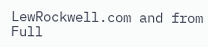LewRockwell.com and from Full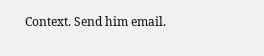Context. Send him email.